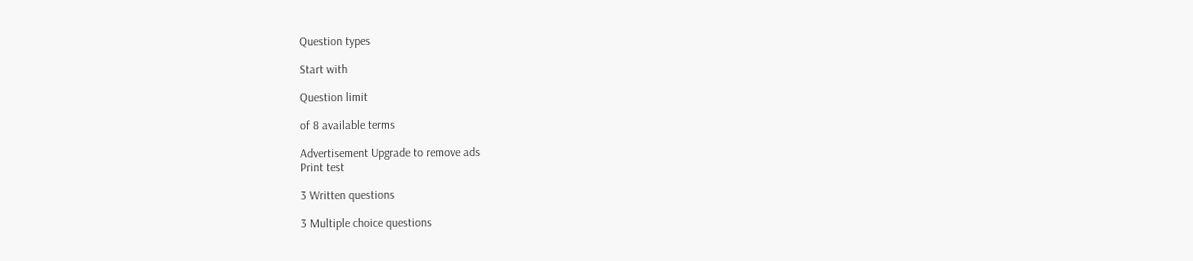Question types

Start with

Question limit

of 8 available terms

Advertisement Upgrade to remove ads
Print test

3 Written questions

3 Multiple choice questions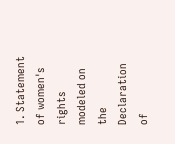1. Statement of women's rights modeled on the Declaration of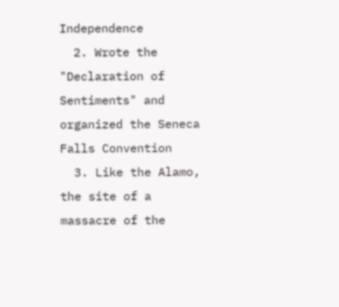Independence
  2. Wrote the "Declaration of Sentiments" and organized the Seneca Falls Convention
  3. Like the Alamo, the site of a massacre of the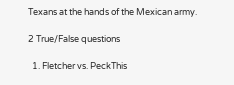Texans at the hands of the Mexican army.

2 True/False questions

  1. Fletcher vs. PeckThis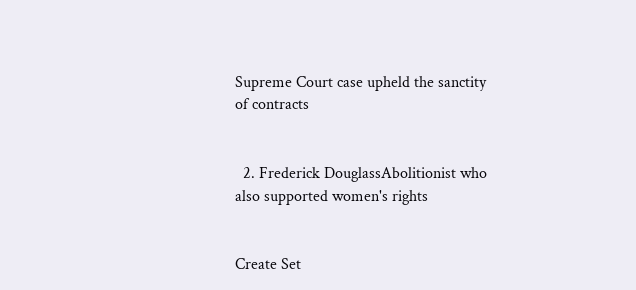Supreme Court case upheld the sanctity of contracts


  2. Frederick DouglassAbolitionist who also supported women's rights


Create Set